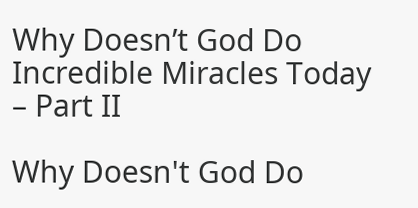Why Doesn’t God Do Incredible Miracles Today – Part II

Why Doesn't God Do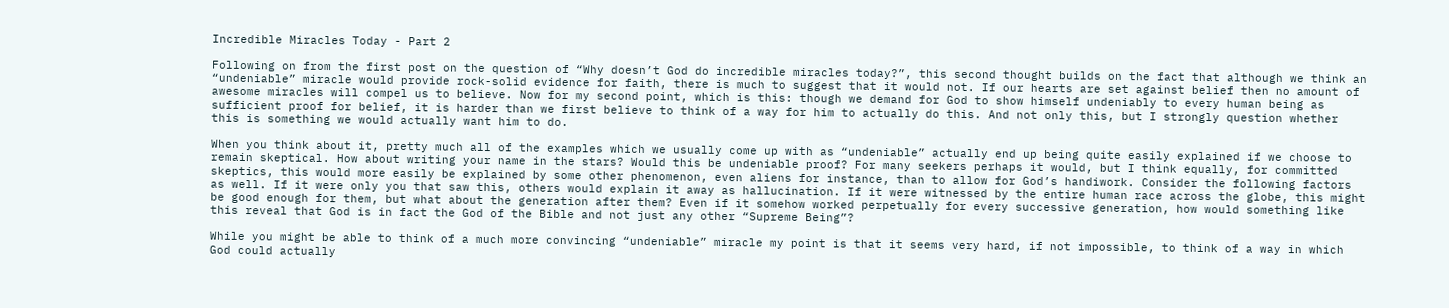Incredible Miracles Today - Part 2

Following on from the first post on the question of “Why doesn’t God do incredible miracles today?”, this second thought builds on the fact that although we think an “undeniable” miracle would provide rock-solid evidence for faith, there is much to suggest that it would not. If our hearts are set against belief then no amount of awesome miracles will compel us to believe. Now for my second point, which is this: though we demand for God to show himself undeniably to every human being as sufficient proof for belief, it is harder than we first believe to think of a way for him to actually do this. And not only this, but I strongly question whether this is something we would actually want him to do.

When you think about it, pretty much all of the examples which we usually come up with as “undeniable” actually end up being quite easily explained if we choose to remain skeptical. How about writing your name in the stars? Would this be undeniable proof? For many seekers perhaps it would, but I think equally, for committed skeptics, this would more easily be explained by some other phenomenon, even aliens for instance, than to allow for God’s handiwork. Consider the following factors as well. If it were only you that saw this, others would explain it away as hallucination. If it were witnessed by the entire human race across the globe, this might be good enough for them, but what about the generation after them? Even if it somehow worked perpetually for every successive generation, how would something like this reveal that God is in fact the God of the Bible and not just any other “Supreme Being”?

While you might be able to think of a much more convincing “undeniable” miracle my point is that it seems very hard, if not impossible, to think of a way in which God could actually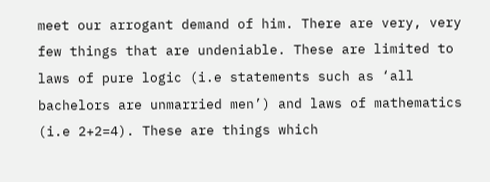meet our arrogant demand of him. There are very, very few things that are undeniable. These are limited to laws of pure logic (i.e statements such as ‘all bachelors are unmarried men’) and laws of mathematics (i.e 2+2=4). These are things which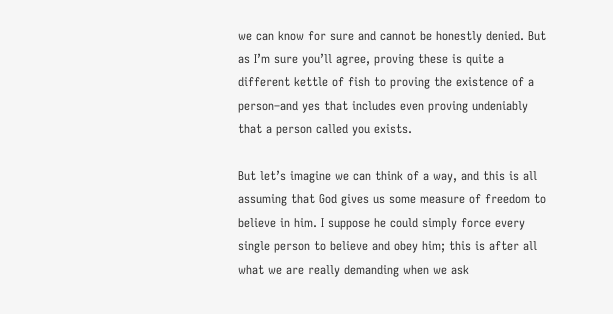we can know for sure and cannot be honestly denied. But as I’m sure you’ll agree, proving these is quite a different kettle of fish to proving the existence of a person–and yes that includes even proving undeniably that a person called you exists.

But let’s imagine we can think of a way, and this is all assuming that God gives us some measure of freedom to believe in him. I suppose he could simply force every single person to believe and obey him; this is after all what we are really demanding when we ask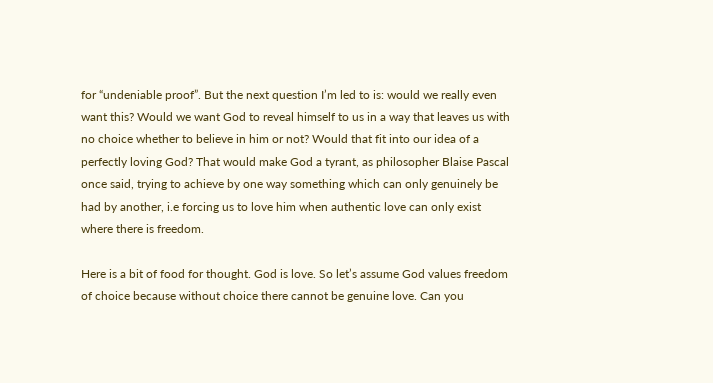for “undeniable proof”. But the next question I’m led to is: would we really even want this? Would we want God to reveal himself to us in a way that leaves us with no choice whether to believe in him or not? Would that fit into our idea of a perfectly loving God? That would make God a tyrant, as philosopher Blaise Pascal once said, trying to achieve by one way something which can only genuinely be had by another, i.e forcing us to love him when authentic love can only exist where there is freedom.

Here is a bit of food for thought. God is love. So let’s assume God values freedom of choice because without choice there cannot be genuine love. Can you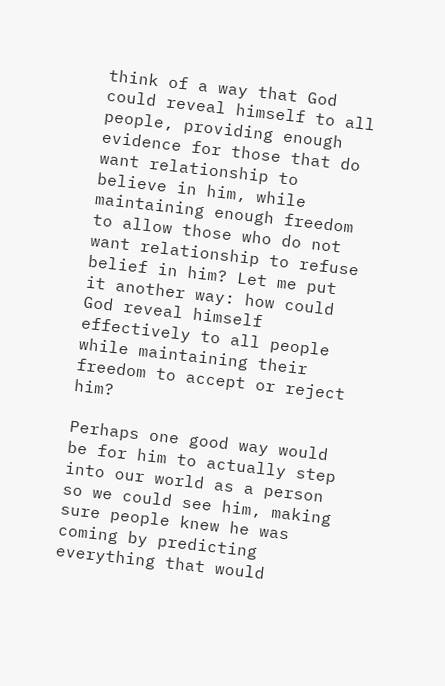think of a way that God could reveal himself to all people, providing enough evidence for those that do want relationship to believe in him, while maintaining enough freedom to allow those who do not want relationship to refuse belief in him? Let me put it another way: how could God reveal himself effectively to all people while maintaining their freedom to accept or reject him?

Perhaps one good way would be for him to actually step into our world as a person so we could see him, making sure people knew he was coming by predicting everything that would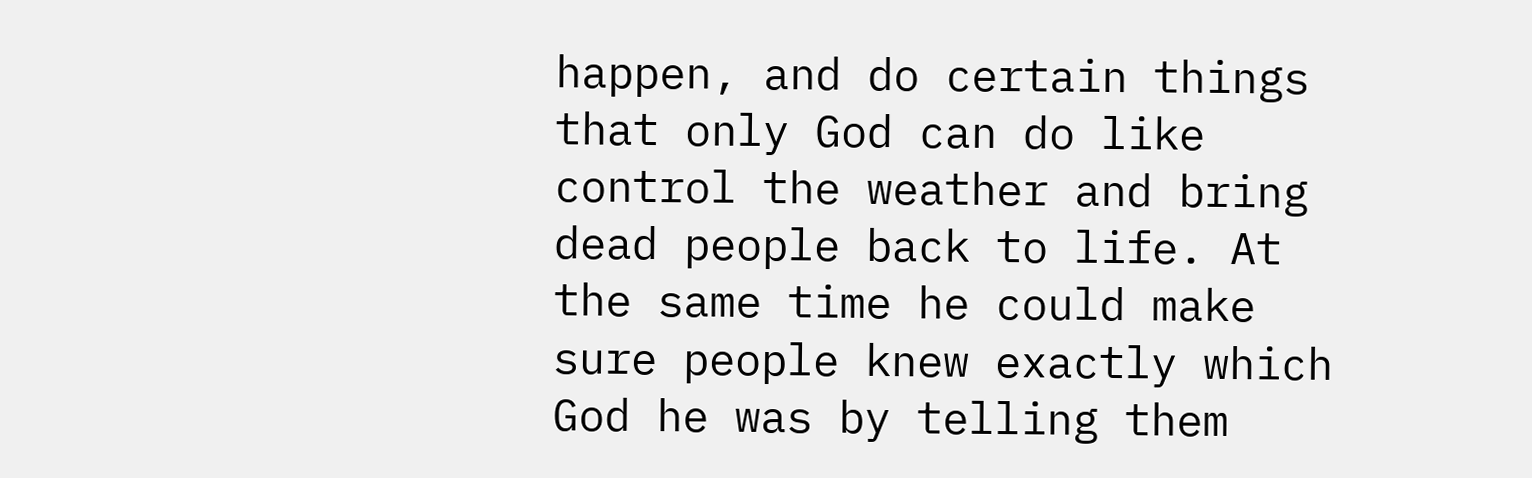happen, and do certain things that only God can do like control the weather and bring dead people back to life. At the same time he could make sure people knew exactly which God he was by telling them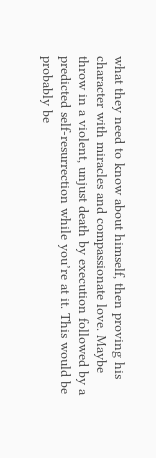what they need to know about himself, then proving his character with miracles and compassionate love. Maybe throw in a violent, unjust death by execution followed by a predicted self-resurrection while you’re at it. This would be probably be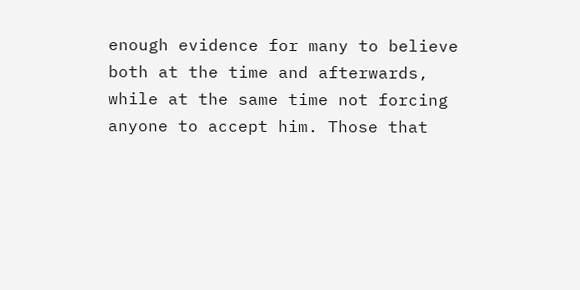enough evidence for many to believe both at the time and afterwards, while at the same time not forcing anyone to accept him. Those that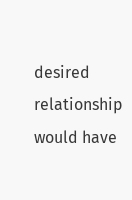desired relationship would have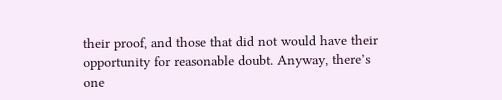their proof, and those that did not would have their opportunity for reasonable doubt. Anyway, there’s one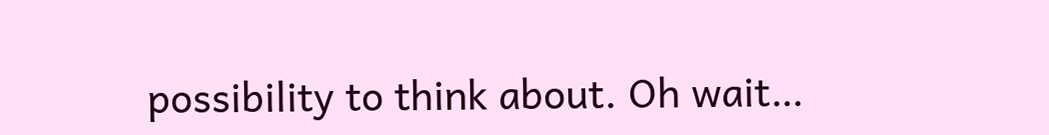possibility to think about. Oh wait…